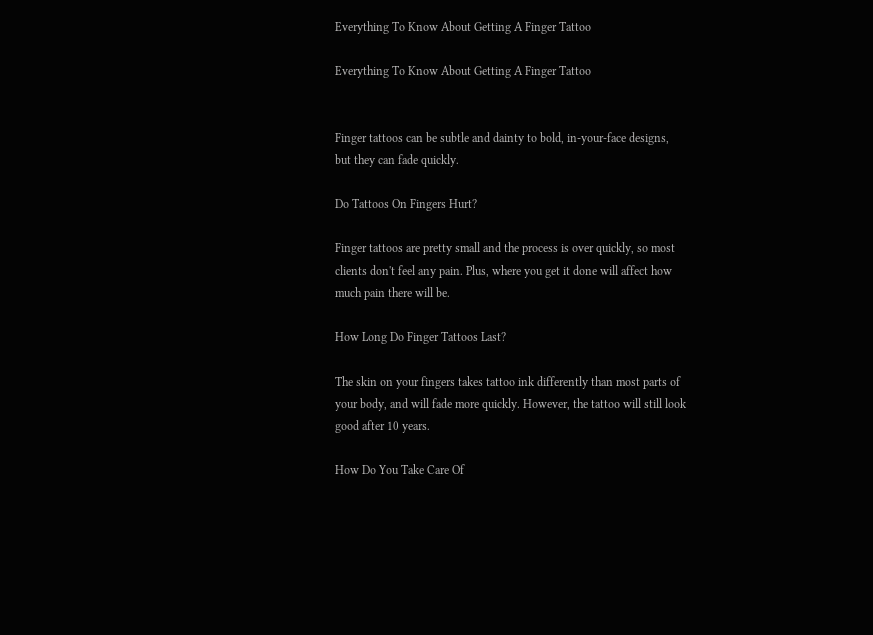Everything To Know About Getting A Finger Tattoo

Everything To Know About Getting A Finger Tattoo


Finger tattoos can be subtle and dainty to bold, in-your-face designs, but they can fade quickly.

Do Tattoos On Fingers Hurt?

Finger tattoos are pretty small and the process is over quickly, so most clients don't feel any pain. Plus, where you get it done will affect how much pain there will be.

How Long Do Finger Tattoos Last?

The skin on your fingers takes tattoo ink differently than most parts of your body, and will fade more quickly. However, the tattoo will still look good after 10 years.

How Do You Take Care Of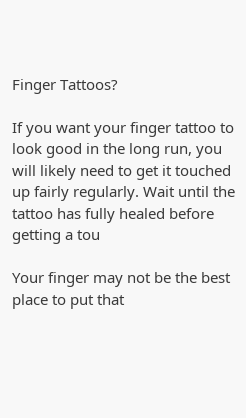Finger Tattoos?

If you want your finger tattoo to look good in the long run, you will likely need to get it touched up fairly regularly. Wait until the tattoo has fully healed before getting a tou

Your finger may not be the best place to put that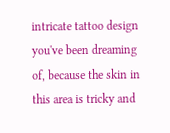intricate tattoo design you've been dreaming of, because the skin in this area is tricky and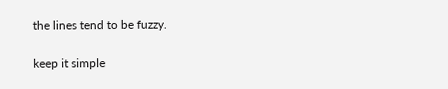the lines tend to be fuzzy.

keep it simple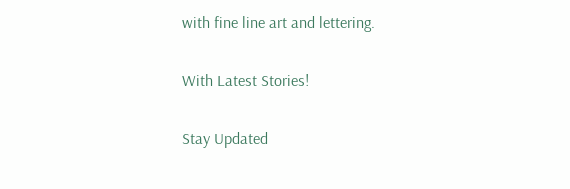with fine line art and lettering.

With Latest Stories!

Stay Updated